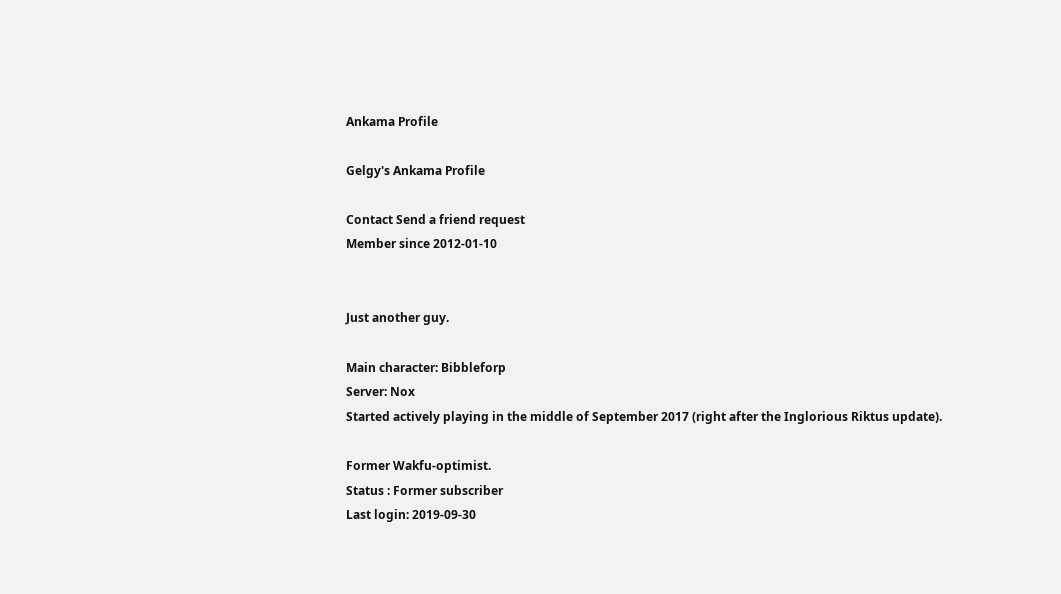Ankama Profile

Gelgy's Ankama Profile

Contact Send a friend request
Member since 2012-01-10


Just another guy.

Main character: Bibbleforp
Server: Nox
Started actively playing in the middle of September 2017 (right after the Inglorious Riktus update).

Former Wakfu-optimist.
Status : Former subscriber
Last login: 2019-09-30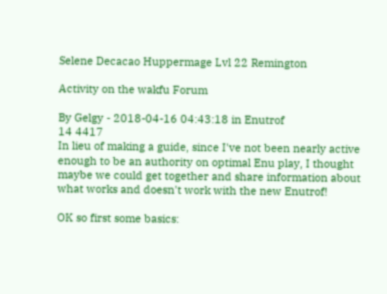Selene Decacao Huppermage Lvl 22 Remington

Activity on the wakfu Forum

By Gelgy - 2018-04-16 04:43:18 in Enutrof
14 4417
In lieu of making a guide, since I've not been nearly active enough to be an authority on optimal Enu play, I thought maybe we could get together and share information about what works and doesn't work with the new Enutrof!

OK so first some basics: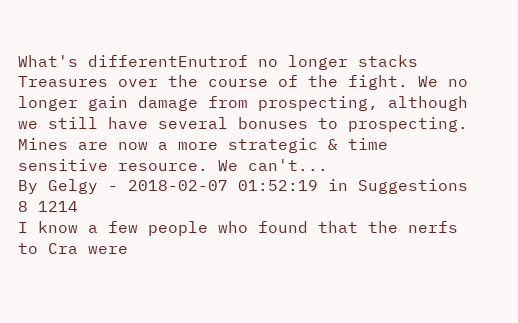What's differentEnutrof no longer stacks Treasures over the course of the fight. We no longer gain damage from prospecting, although we still have several bonuses to prospecting. Mines are now a more strategic & time sensitive resource. We can't...
By Gelgy - 2018-02-07 01:52:19 in Suggestions
8 1214
I know a few people who found that the nerfs to Cra were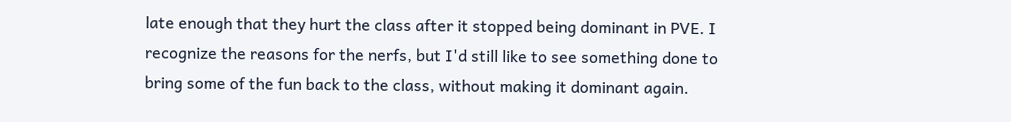late enough that they hurt the class after it stopped being dominant in PVE. I recognize the reasons for the nerfs, but I'd still like to see something done to bring some of the fun back to the class, without making it dominant again.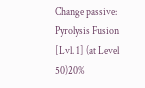Change passive: Pyrolysis Fusion
[Lvl. 1] (at Level 50)20%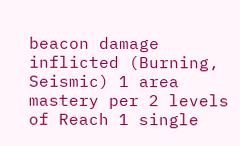beacon damage inflicted (Burning, Seismic) 1 area mastery per 2 levels of Reach 1 single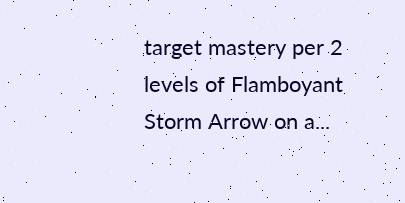target mastery per 2 levels of Flamboyant Storm Arrow on a...